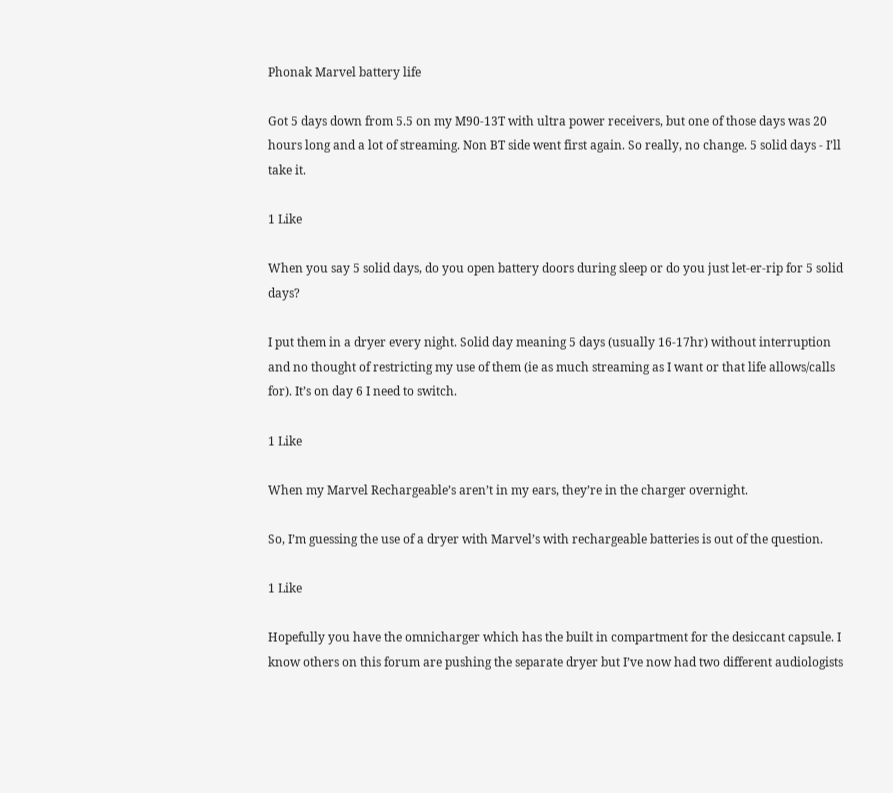Phonak Marvel battery life

Got 5 days down from 5.5 on my M90-13T with ultra power receivers, but one of those days was 20 hours long and a lot of streaming. Non BT side went first again. So really, no change. 5 solid days - I’ll take it.

1 Like

When you say 5 solid days, do you open battery doors during sleep or do you just let-er-rip for 5 solid days?

I put them in a dryer every night. Solid day meaning 5 days (usually 16-17hr) without interruption and no thought of restricting my use of them (ie as much streaming as I want or that life allows/calls for). It’s on day 6 I need to switch.

1 Like

When my Marvel Rechargeable’s aren’t in my ears, they’re in the charger overnight.

So, I’m guessing the use of a dryer with Marvel’s with rechargeable batteries is out of the question.

1 Like

Hopefully you have the omnicharger which has the built in compartment for the desiccant capsule. I know others on this forum are pushing the separate dryer but I’ve now had two different audiologists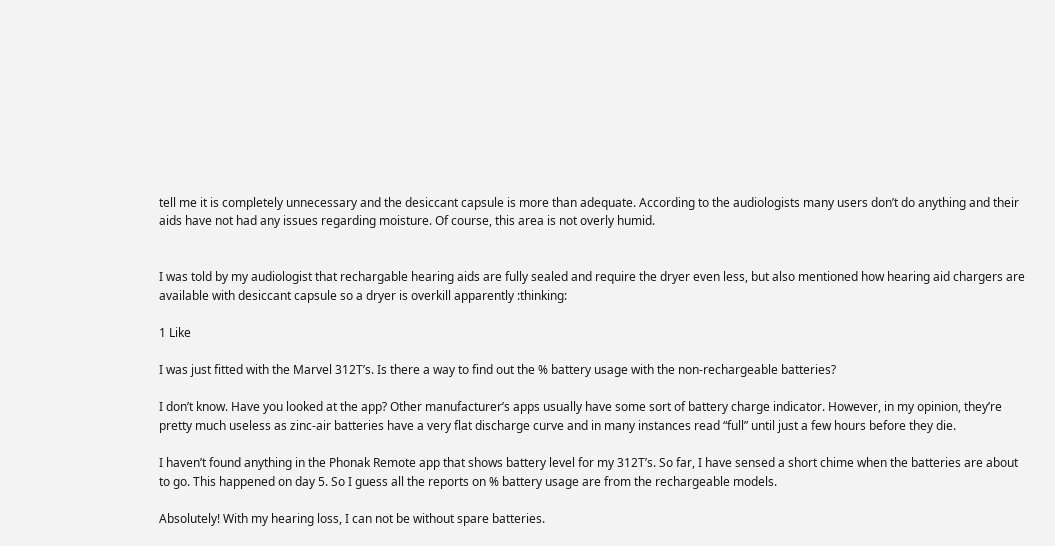tell me it is completely unnecessary and the desiccant capsule is more than adequate. According to the audiologists many users don’t do anything and their aids have not had any issues regarding moisture. Of course, this area is not overly humid.


I was told by my audiologist that rechargable hearing aids are fully sealed and require the dryer even less, but also mentioned how hearing aid chargers are available with desiccant capsule so a dryer is overkill apparently :thinking:

1 Like

I was just fitted with the Marvel 312T’s. Is there a way to find out the % battery usage with the non-rechargeable batteries?

I don’t know. Have you looked at the app? Other manufacturer’s apps usually have some sort of battery charge indicator. However, in my opinion, they’re pretty much useless as zinc-air batteries have a very flat discharge curve and in many instances read “full” until just a few hours before they die.

I haven’t found anything in the Phonak Remote app that shows battery level for my 312T’s. So far, I have sensed a short chime when the batteries are about to go. This happened on day 5. So I guess all the reports on % battery usage are from the rechargeable models.

Absolutely! With my hearing loss, I can not be without spare batteries.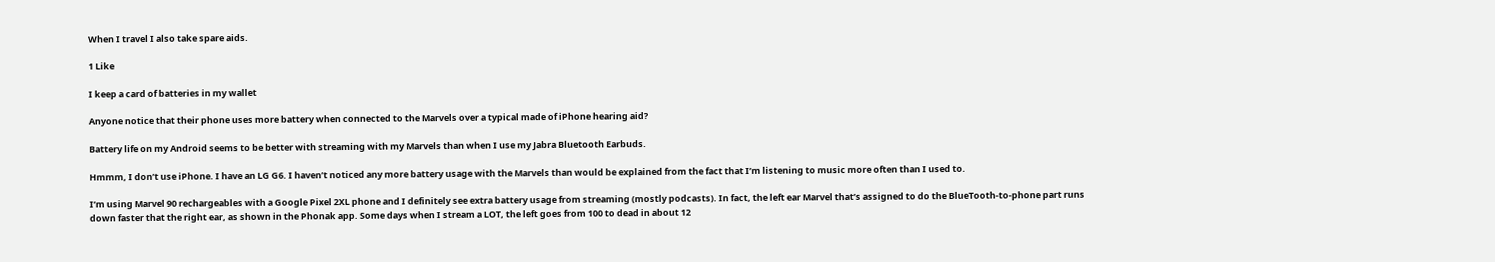When I travel I also take spare aids.

1 Like

I keep a card of batteries in my wallet

Anyone notice that their phone uses more battery when connected to the Marvels over a typical made of iPhone hearing aid?

Battery life on my Android seems to be better with streaming with my Marvels than when I use my Jabra Bluetooth Earbuds.

Hmmm, I don’t use iPhone. I have an LG G6. I haven’t noticed any more battery usage with the Marvels than would be explained from the fact that I’m listening to music more often than I used to.

I’m using Marvel 90 rechargeables with a Google Pixel 2XL phone and I definitely see extra battery usage from streaming (mostly podcasts). In fact, the left ear Marvel that’s assigned to do the BlueTooth-to-phone part runs down faster that the right ear, as shown in the Phonak app. Some days when I stream a LOT, the left goes from 100 to dead in about 12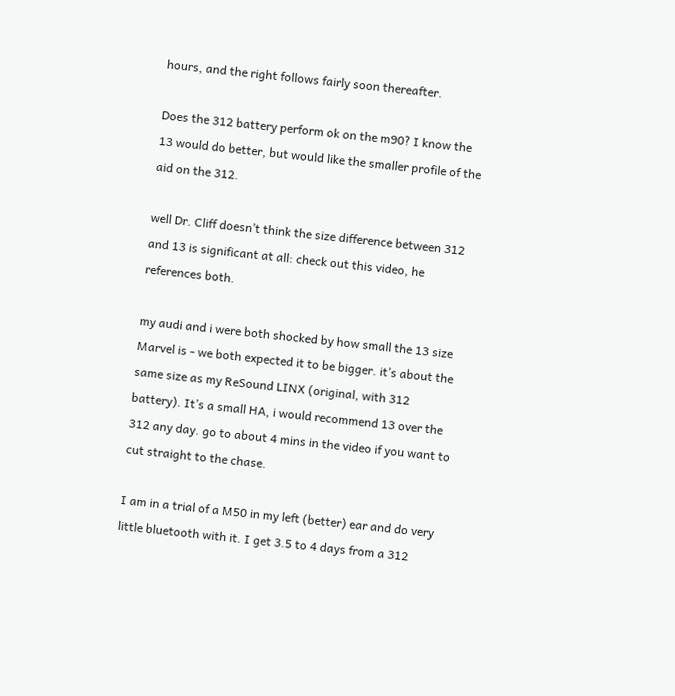hours, and the right follows fairly soon thereafter.

Does the 312 battery perform ok on the m90? I know the 13 would do better, but would like the smaller profile of the aid on the 312.

well Dr. Cliff doesn’t think the size difference between 312 and 13 is significant at all: check out this video, he references both.

my audi and i were both shocked by how small the 13 size Marvel is - we both expected it to be bigger. it’s about the same size as my ReSound LINX (original, with 312 battery). It’s a small HA, i would recommend 13 over the 312 any day. go to about 4 mins in the video if you want to cut straight to the chase.

I am in a trial of a M50 in my left (better) ear and do very little bluetooth with it. I get 3.5 to 4 days from a 312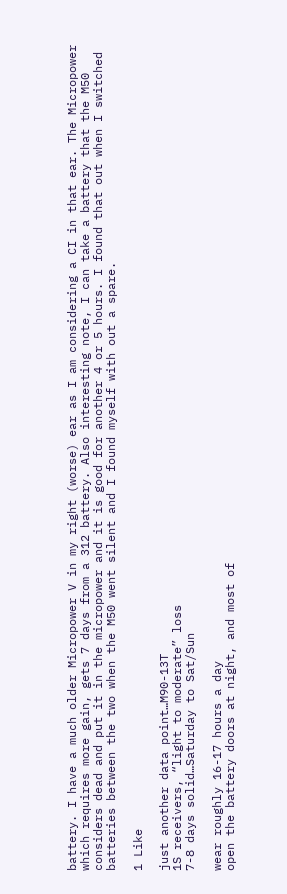battery. I have a much older Micropower V in my right (worse) ear as I am considering a CI in that ear. The Micropower which requires more gain, gets 7 days from a 312 battery. Also interesting note, I can take a battery that the M50 considers dead and put it in the micropower and it is good for another 4 or 5 hours. I found that out when I switched batteries between the two when the M50 went silent and I found myself with out a spare.

1 Like

just another data point…M90-13T
1S receivers, “light to moderate” loss
7-8 days solid…Saturday to Sat/Sun

wear roughly 16-17 hours a day
open the battery doors at night, and most of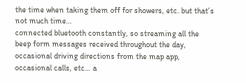the time when taking them off for showers, etc. but that’s not much time…
connected bluetooth constantly, so streaming all the beep form messages received throughout the day, occasional driving directions from the map app, occasional calls, etc… a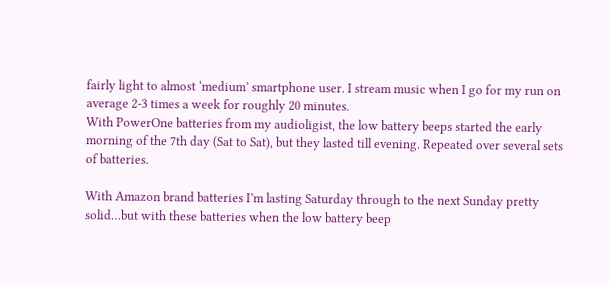fairly light to almost ‘medium’ smartphone user. I stream music when I go for my run on average 2-3 times a week for roughly 20 minutes.
With PowerOne batteries from my audioligist, the low battery beeps started the early morning of the 7th day (Sat to Sat), but they lasted till evening. Repeated over several sets of batteries.

With Amazon brand batteries I’m lasting Saturday through to the next Sunday pretty solid…but with these batteries when the low battery beep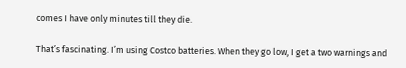comes I have only minutes till they die.

That’s fascinating. I’m using Costco batteries. When they go low, I get a two warnings and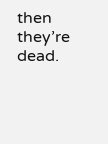then they’re dead.